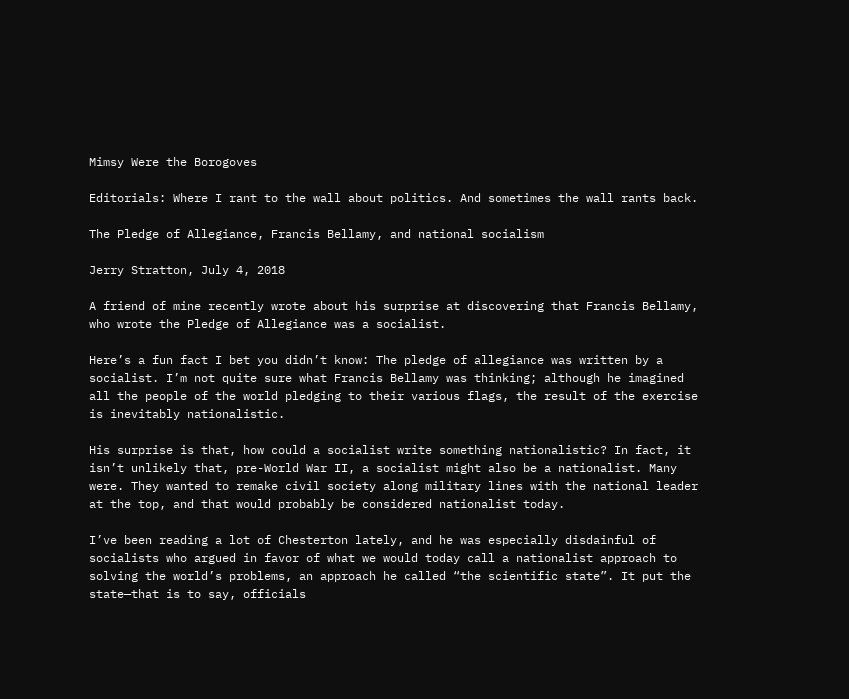Mimsy Were the Borogoves

Editorials: Where I rant to the wall about politics. And sometimes the wall rants back.

The Pledge of Allegiance, Francis Bellamy, and national socialism

Jerry Stratton, July 4, 2018

A friend of mine recently wrote about his surprise at discovering that Francis Bellamy, who wrote the Pledge of Allegiance was a socialist.

Here’s a fun fact I bet you didn’t know: The pledge of allegiance was written by a socialist. I’m not quite sure what Francis Bellamy was thinking; although he imagined all the people of the world pledging to their various flags, the result of the exercise is inevitably nationalistic.

His surprise is that, how could a socialist write something nationalistic? In fact, it isn’t unlikely that, pre-World War II, a socialist might also be a nationalist. Many were. They wanted to remake civil society along military lines with the national leader at the top, and that would probably be considered nationalist today.

I’ve been reading a lot of Chesterton lately, and he was especially disdainful of socialists who argued in favor of what we would today call a nationalist approach to solving the world’s problems, an approach he called “the scientific state”. It put the state—that is to say, officials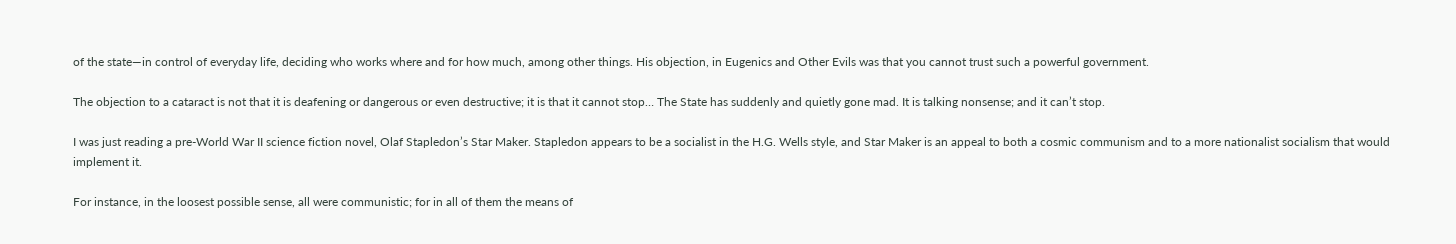of the state—in control of everyday life, deciding who works where and for how much, among other things. His objection, in Eugenics and Other Evils was that you cannot trust such a powerful government.

The objection to a cataract is not that it is deafening or dangerous or even destructive; it is that it cannot stop… The State has suddenly and quietly gone mad. It is talking nonsense; and it can’t stop.

I was just reading a pre-World War II science fiction novel, Olaf Stapledon’s Star Maker. Stapledon appears to be a socialist in the H.G. Wells style, and Star Maker is an appeal to both a cosmic communism and to a more nationalist socialism that would implement it.

For instance, in the loosest possible sense, all were communistic; for in all of them the means of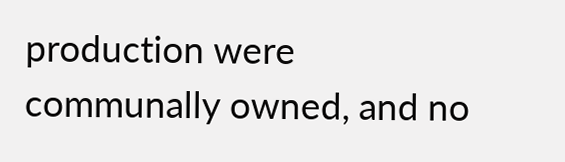production were communally owned, and no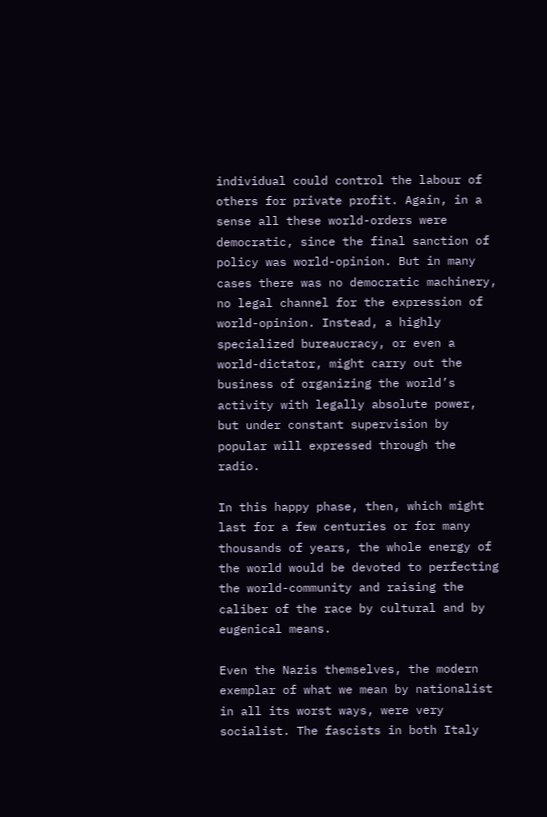individual could control the labour of others for private profit. Again, in a sense all these world-orders were democratic, since the final sanction of policy was world-opinion. But in many cases there was no democratic machinery, no legal channel for the expression of world-opinion. Instead, a highly specialized bureaucracy, or even a world-dictator, might carry out the business of organizing the world’s activity with legally absolute power, but under constant supervision by popular will expressed through the radio.

In this happy phase, then, which might last for a few centuries or for many thousands of years, the whole energy of the world would be devoted to perfecting the world-community and raising the caliber of the race by cultural and by eugenical means.

Even the Nazis themselves, the modern exemplar of what we mean by nationalist in all its worst ways, were very socialist. The fascists in both Italy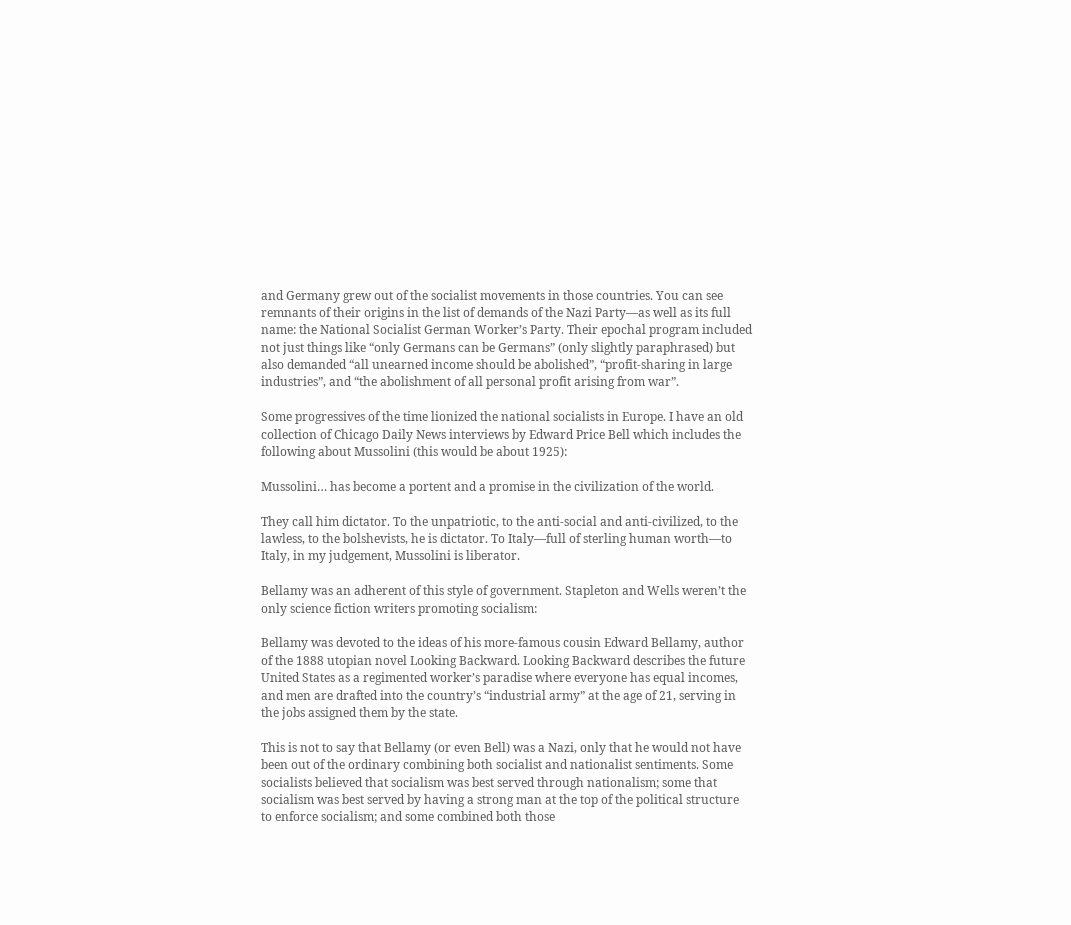and Germany grew out of the socialist movements in those countries. You can see remnants of their origins in the list of demands of the Nazi Party—as well as its full name: the National Socialist German Worker’s Party. Their epochal program included not just things like “only Germans can be Germans” (only slightly paraphrased) but also demanded “all unearned income should be abolished”, “profit-sharing in large industries”, and “the abolishment of all personal profit arising from war”.

Some progressives of the time lionized the national socialists in Europe. I have an old collection of Chicago Daily News interviews by Edward Price Bell which includes the following about Mussolini (this would be about 1925):

Mussolini… has become a portent and a promise in the civilization of the world.

They call him dictator. To the unpatriotic, to the anti-social and anti-civilized, to the lawless, to the bolshevists, he is dictator. To Italy—full of sterling human worth—to Italy, in my judgement, Mussolini is liberator.

Bellamy was an adherent of this style of government. Stapleton and Wells weren’t the only science fiction writers promoting socialism:

Bellamy was devoted to the ideas of his more-famous cousin Edward Bellamy, author of the 1888 utopian novel Looking Backward. Looking Backward describes the future United States as a regimented worker’s paradise where everyone has equal incomes, and men are drafted into the country’s “industrial army” at the age of 21, serving in the jobs assigned them by the state.

This is not to say that Bellamy (or even Bell) was a Nazi, only that he would not have been out of the ordinary combining both socialist and nationalist sentiments. Some socialists believed that socialism was best served through nationalism; some that socialism was best served by having a strong man at the top of the political structure to enforce socialism; and some combined both those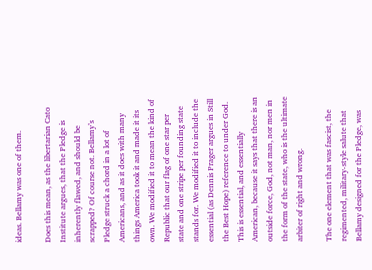ideas. Bellamy was one of them.

Does this mean, as the libertarian Cato Institute argues, that the Pledge is inherently flawed, and should be scrapped? Of course not. Bellamy’s Pledge struck a chord in a lot of Americans, and as it does with many things America took it and made it its own. We modified it to mean the kind of Republic that our flag of one star per state and one stripe per founding state stands for. We modified it to include the essential (as Dennis Prager argues in Still the Best Hope) reference to under God. This is essential, and essentially American, because it says that there is an outside force, God, not man, nor men in the form of the state, who is the ultimate arbiter of right and wrong.

The one element that was fascist, the regimented, military-style salute that Bellamy designed for the Pledge, was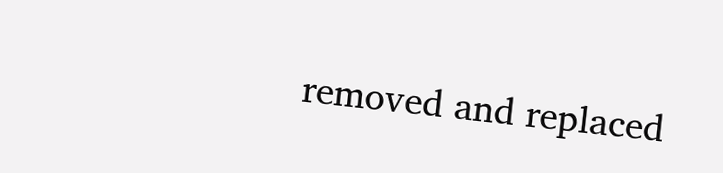removed and replaced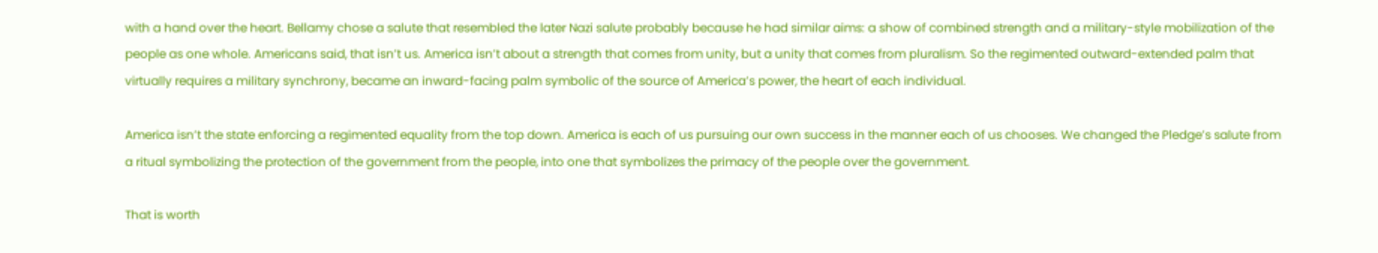with a hand over the heart. Bellamy chose a salute that resembled the later Nazi salute probably because he had similar aims: a show of combined strength and a military-style mobilization of the people as one whole. Americans said, that isn’t us. America isn’t about a strength that comes from unity, but a unity that comes from pluralism. So the regimented outward-extended palm that virtually requires a military synchrony, became an inward-facing palm symbolic of the source of America’s power, the heart of each individual.

America isn’t the state enforcing a regimented equality from the top down. America is each of us pursuing our own success in the manner each of us chooses. We changed the Pledge’s salute from a ritual symbolizing the protection of the government from the people, into one that symbolizes the primacy of the people over the government.

That is worth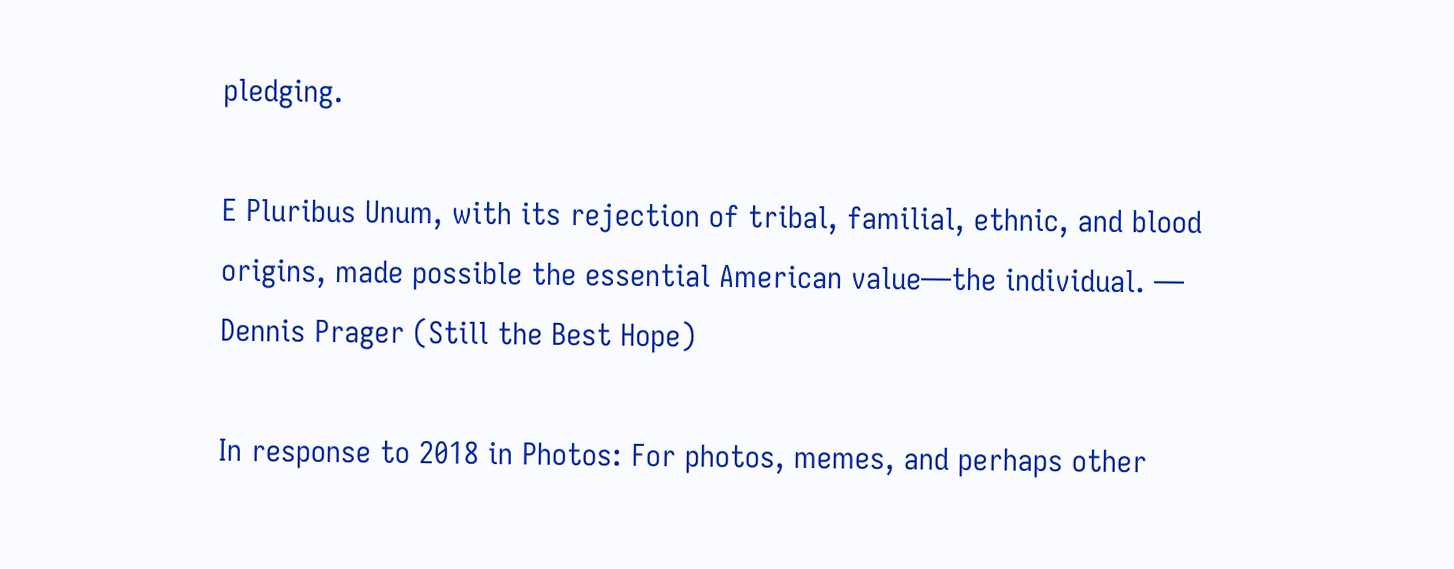pledging.

E Pluribus Unum, with its rejection of tribal, familial, ethnic, and blood origins, made possible the essential American value—the individual. — Dennis Prager (Still the Best Hope)

In response to 2018 in Photos: For photos, memes, and perhaps other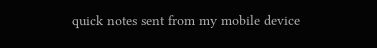quick notes sent from my mobile device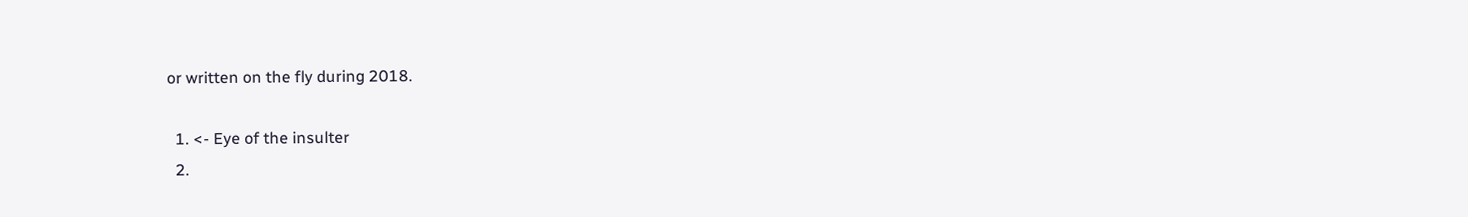or written on the fly during 2018.

  1. <- Eye of the insulter
  2.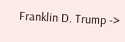Franklin D. Trump ->